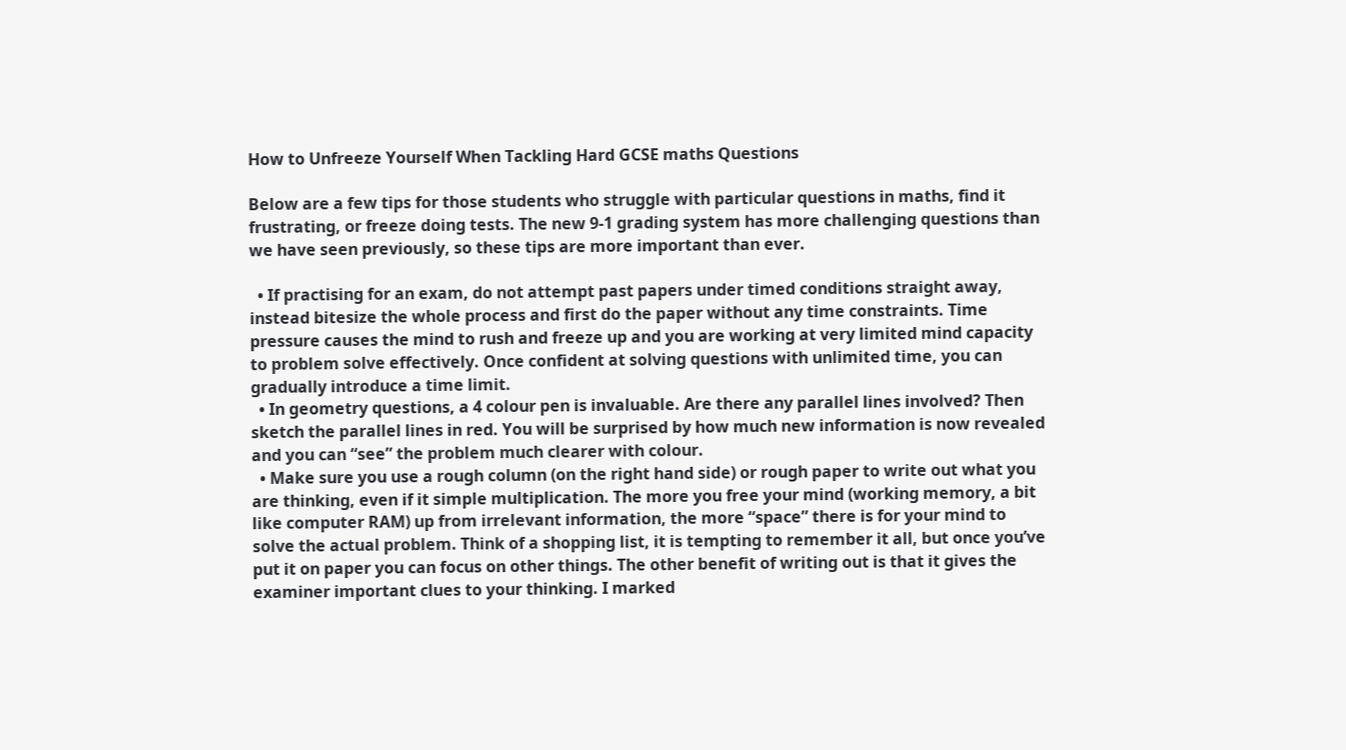How to Unfreeze Yourself When Tackling Hard GCSE maths Questions

Below are a few tips for those students who struggle with particular questions in maths, find it frustrating, or freeze doing tests. The new 9-1 grading system has more challenging questions than we have seen previously, so these tips are more important than ever.

  • If practising for an exam, do not attempt past papers under timed conditions straight away, instead bitesize the whole process and first do the paper without any time constraints. Time pressure causes the mind to rush and freeze up and you are working at very limited mind capacity to problem solve effectively. Once confident at solving questions with unlimited time, you can gradually introduce a time limit.
  • In geometry questions, a 4 colour pen is invaluable. Are there any parallel lines involved? Then sketch the parallel lines in red. You will be surprised by how much new information is now revealed and you can “see” the problem much clearer with colour.
  • Make sure you use a rough column (on the right hand side) or rough paper to write out what you are thinking, even if it simple multiplication. The more you free your mind (working memory, a bit like computer RAM) up from irrelevant information, the more “space” there is for your mind to solve the actual problem. Think of a shopping list, it is tempting to remember it all, but once you’ve put it on paper you can focus on other things. The other benefit of writing out is that it gives the examiner important clues to your thinking. I marked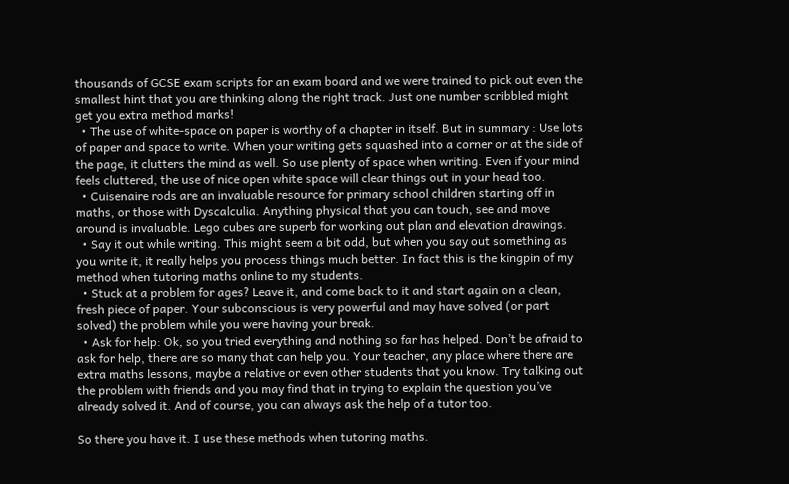thousands of GCSE exam scripts for an exam board and we were trained to pick out even the smallest hint that you are thinking along the right track. Just one number scribbled might get you extra method marks!
  • The use of white-space on paper is worthy of a chapter in itself. But in summary : Use lots of paper and space to write. When your writing gets squashed into a corner or at the side of the page, it clutters the mind as well. So use plenty of space when writing. Even if your mind feels cluttered, the use of nice open white space will clear things out in your head too.
  • Cuisenaire rods are an invaluable resource for primary school children starting off in maths, or those with Dyscalculia. Anything physical that you can touch, see and move around is invaluable. Lego cubes are superb for working out plan and elevation drawings.
  • Say it out while writing. This might seem a bit odd, but when you say out something as you write it, it really helps you process things much better. In fact this is the kingpin of my method when tutoring maths online to my students.
  • Stuck at a problem for ages? Leave it, and come back to it and start again on a clean, fresh piece of paper. Your subconscious is very powerful and may have solved (or part solved) the problem while you were having your break.
  • Ask for help: Ok, so you tried everything and nothing so far has helped. Don’t be afraid to ask for help, there are so many that can help you. Your teacher, any place where there are extra maths lessons, maybe a relative or even other students that you know. Try talking out the problem with friends and you may find that in trying to explain the question you’ve already solved it. And of course, you can always ask the help of a tutor too.

So there you have it. I use these methods when tutoring maths.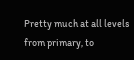Pretty much at all levels from primary, to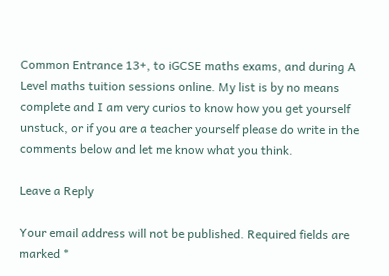Common Entrance 13+, to iGCSE maths exams, and during A Level maths tuition sessions online. My list is by no means complete and I am very curios to know how you get yourself unstuck, or if you are a teacher yourself please do write in the comments below and let me know what you think.

Leave a Reply

Your email address will not be published. Required fields are marked *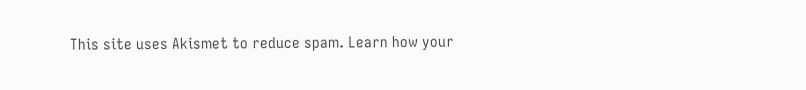This site uses Akismet to reduce spam. Learn how your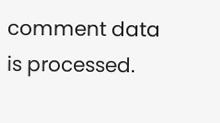comment data is processed.